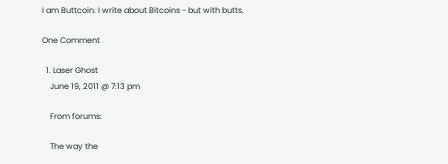I am Buttcoin. I write about Bitcoins - but with butts.

One Comment

  1. Laser Ghost
    June 19, 2011 @ 7:13 pm

    From forums:

    The way the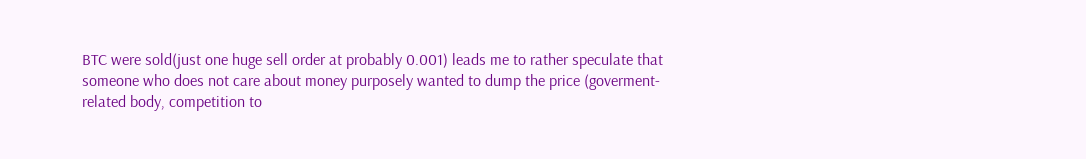BTC were sold(just one huge sell order at probably 0.001) leads me to rather speculate that someone who does not care about money purposely wanted to dump the price (goverment-related body, competition to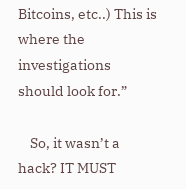Bitcoins, etc..) This is where the investigations should look for.”

    So, it wasn’t a hack? IT MUST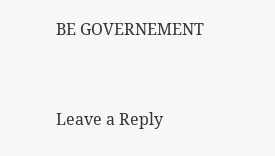BE GOVERNEMENT


Leave a Reply